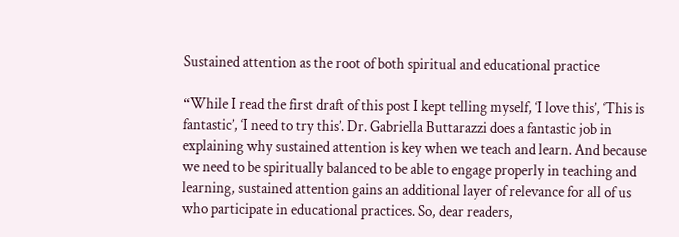Sustained attention as the root of both spiritual and educational practice

“While I read the first draft of this post I kept telling myself, ‘I love this’, ‘This is fantastic’, ‘I need to try this’. Dr. Gabriella Buttarazzi does a fantastic job in explaining why sustained attention is key when we teach and learn. And because we need to be spiritually balanced to be able to engage properly in teaching and learning, sustained attention gains an additional layer of relevance for all of us who participate in educational practices. So, dear readers,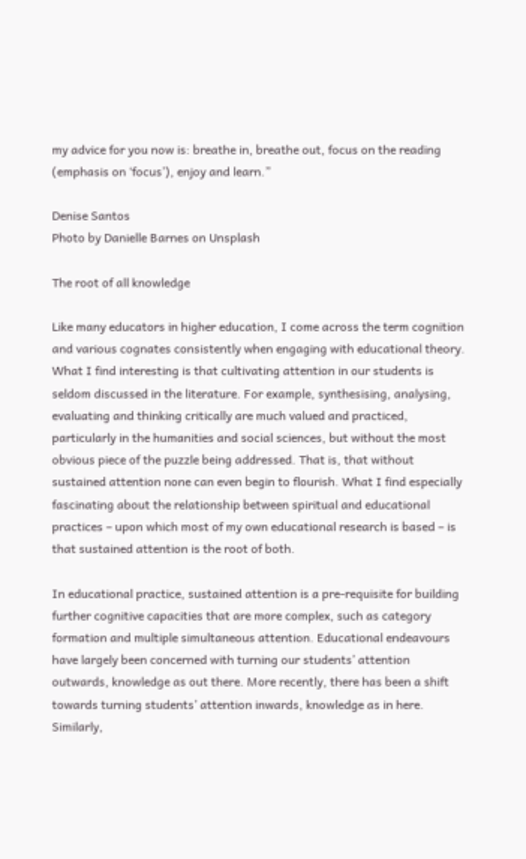my advice for you now is: breathe in, breathe out, focus on the reading (emphasis on ‘focus’), enjoy and learn.”

Denise Santos
Photo by Danielle Barnes on Unsplash

The root of all knowledge

Like many educators in higher education, I come across the term cognition and various cognates consistently when engaging with educational theory. What I find interesting is that cultivating attention in our students is seldom discussed in the literature. For example, synthesising, analysing, evaluating and thinking critically are much valued and practiced, particularly in the humanities and social sciences, but without the most obvious piece of the puzzle being addressed. That is, that without sustained attention none can even begin to flourish. What I find especially fascinating about the relationship between spiritual and educational practices – upon which most of my own educational research is based – is that sustained attention is the root of both.

In educational practice, sustained attention is a pre-requisite for building further cognitive capacities that are more complex, such as category formation and multiple simultaneous attention. Educational endeavours have largely been concerned with turning our students’ attention outwards, knowledge as out there. More recently, there has been a shift towards turning students’ attention inwards, knowledge as in here. Similarly,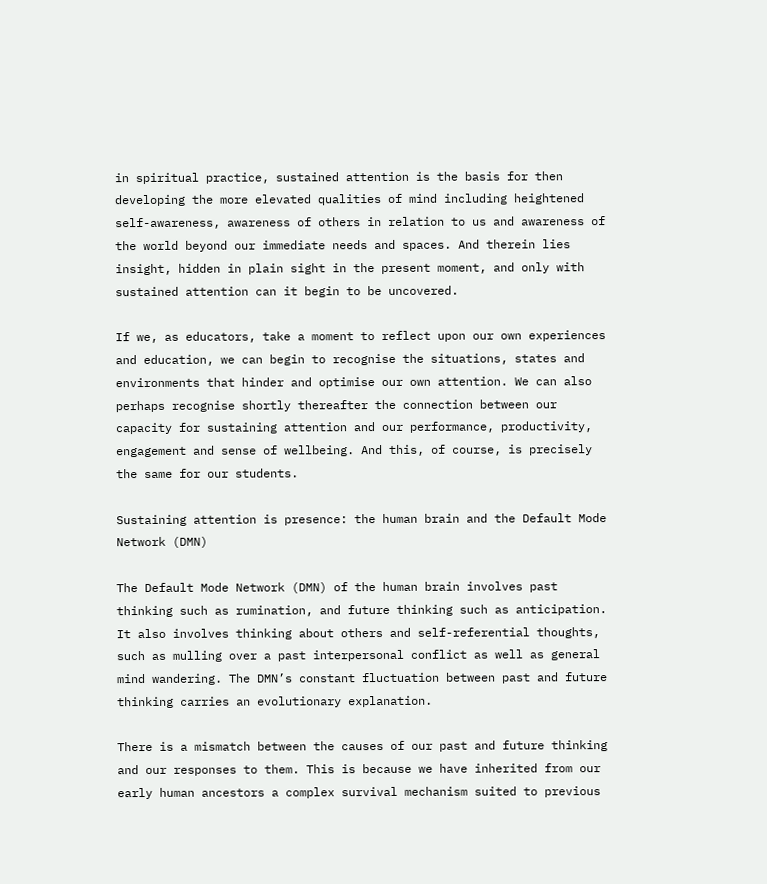in spiritual practice, sustained attention is the basis for then developing the more elevated qualities of mind including heightened self-awareness, awareness of others in relation to us and awareness of the world beyond our immediate needs and spaces. And therein lies insight, hidden in plain sight in the present moment, and only with sustained attention can it begin to be uncovered.

If we, as educators, take a moment to reflect upon our own experiences and education, we can begin to recognise the situations, states and environments that hinder and optimise our own attention. We can also perhaps recognise shortly thereafter the connection between our capacity for sustaining attention and our performance, productivity, engagement and sense of wellbeing. And this, of course, is precisely the same for our students.

Sustaining attention is presence: the human brain and the Default Mode Network (DMN)

The Default Mode Network (DMN) of the human brain involves past thinking such as rumination, and future thinking such as anticipation. It also involves thinking about others and self-referential thoughts, such as mulling over a past interpersonal conflict as well as general mind wandering. The DMN’s constant fluctuation between past and future thinking carries an evolutionary explanation.

There is a mismatch between the causes of our past and future thinking and our responses to them. This is because we have inherited from our early human ancestors a complex survival mechanism suited to previous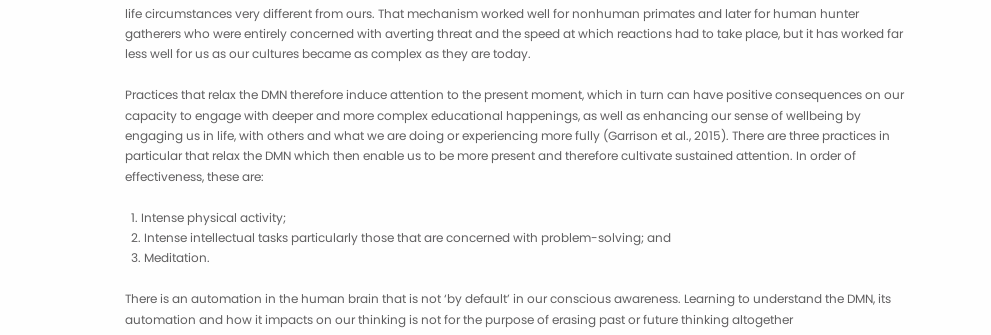life circumstances very different from ours. That mechanism worked well for nonhuman primates and later for human hunter gatherers who were entirely concerned with averting threat and the speed at which reactions had to take place, but it has worked far less well for us as our cultures became as complex as they are today.

Practices that relax the DMN therefore induce attention to the present moment, which in turn can have positive consequences on our capacity to engage with deeper and more complex educational happenings, as well as enhancing our sense of wellbeing by engaging us in life, with others and what we are doing or experiencing more fully (Garrison et al., 2015). There are three practices in particular that relax the DMN which then enable us to be more present and therefore cultivate sustained attention. In order of effectiveness, these are:

  1. Intense physical activity;
  2. Intense intellectual tasks particularly those that are concerned with problem-solving; and
  3. Meditation.

There is an automation in the human brain that is not ‘by default’ in our conscious awareness. Learning to understand the DMN, its automation and how it impacts on our thinking is not for the purpose of erasing past or future thinking altogether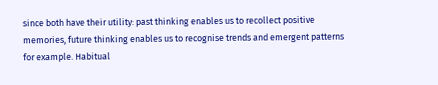since both have their utility: past thinking enables us to recollect positive memories, future thinking enables us to recognise trends and emergent patterns for example. Habitual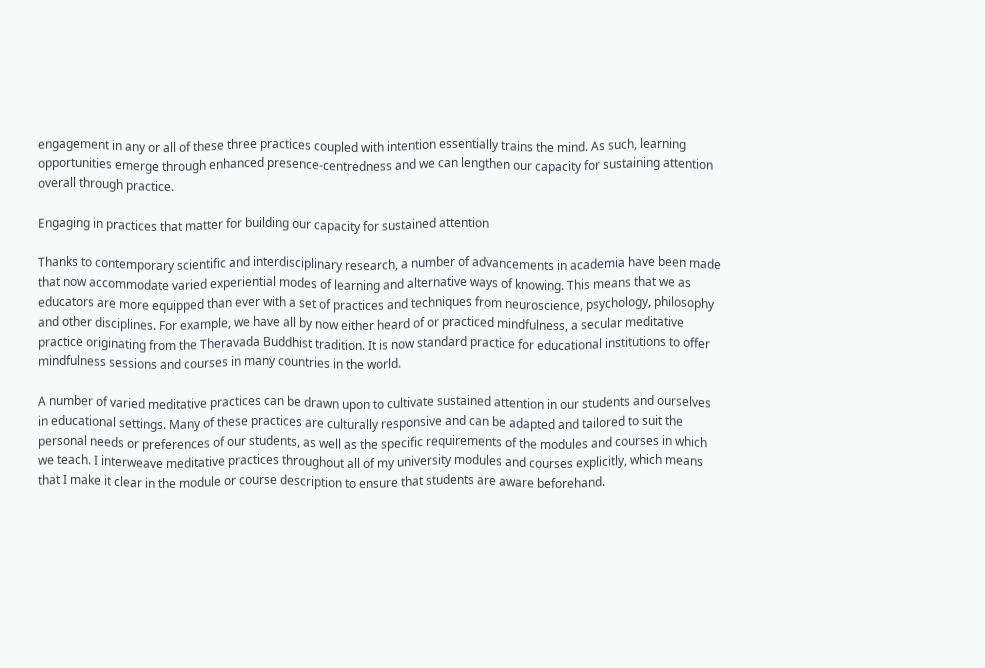engagement in any or all of these three practices coupled with intention essentially trains the mind. As such, learning opportunities emerge through enhanced presence-centredness and we can lengthen our capacity for sustaining attention overall through practice.

Engaging in practices that matter for building our capacity for sustained attention

Thanks to contemporary scientific and interdisciplinary research, a number of advancements in academia have been made that now accommodate varied experiential modes of learning and alternative ways of knowing. This means that we as educators are more equipped than ever with a set of practices and techniques from neuroscience, psychology, philosophy and other disciplines. For example, we have all by now either heard of or practiced mindfulness, a secular meditative practice originating from the Theravada Buddhist tradition. It is now standard practice for educational institutions to offer mindfulness sessions and courses in many countries in the world.

A number of varied meditative practices can be drawn upon to cultivate sustained attention in our students and ourselves in educational settings. Many of these practices are culturally responsive and can be adapted and tailored to suit the personal needs or preferences of our students, as well as the specific requirements of the modules and courses in which we teach. I interweave meditative practices throughout all of my university modules and courses explicitly, which means that I make it clear in the module or course description to ensure that students are aware beforehand.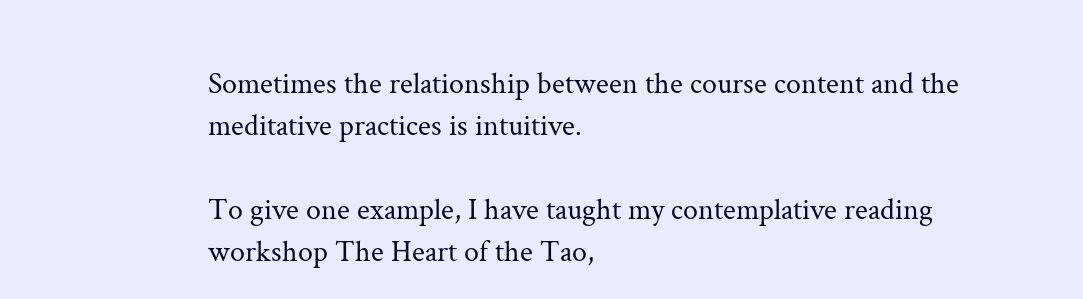Sometimes the relationship between the course content and the meditative practices is intuitive.

To give one example, I have taught my contemplative reading workshop The Heart of the Tao,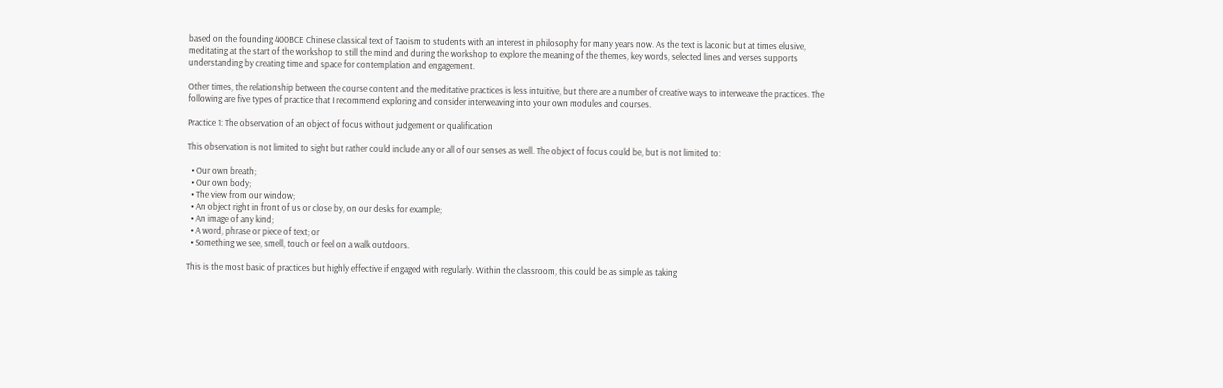based on the founding 400BCE Chinese classical text of Taoism to students with an interest in philosophy for many years now. As the text is laconic but at times elusive, meditating at the start of the workshop to still the mind and during the workshop to explore the meaning of the themes, key words, selected lines and verses supports understanding by creating time and space for contemplation and engagement.

Other times, the relationship between the course content and the meditative practices is less intuitive, but there are a number of creative ways to interweave the practices. The following are five types of practice that I recommend exploring and consider interweaving into your own modules and courses.

Practice 1: The observation of an object of focus without judgement or qualification

This observation is not limited to sight but rather could include any or all of our senses as well. The object of focus could be, but is not limited to:

  • Our own breath;
  • Our own body;
  • The view from our window;
  • An object right in front of us or close by, on our desks for example;
  • An image of any kind;
  • A word, phrase or piece of text; or
  • Something we see, smell, touch or feel on a walk outdoors.

This is the most basic of practices but highly effective if engaged with regularly. Within the classroom, this could be as simple as taking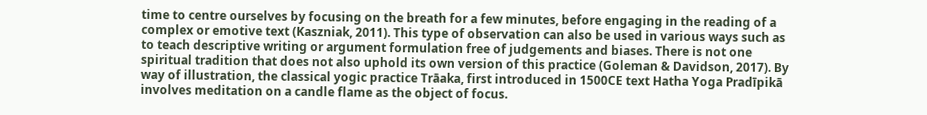time to centre ourselves by focusing on the breath for a few minutes, before engaging in the reading of a complex or emotive text (Kaszniak, 2011). This type of observation can also be used in various ways such as to teach descriptive writing or argument formulation free of judgements and biases. There is not one spiritual tradition that does not also uphold its own version of this practice (Goleman & Davidson, 2017). By way of illustration, the classical yogic practice Trāaka, first introduced in 1500CE text Hatha Yoga Pradīpikā involves meditation on a candle flame as the object of focus.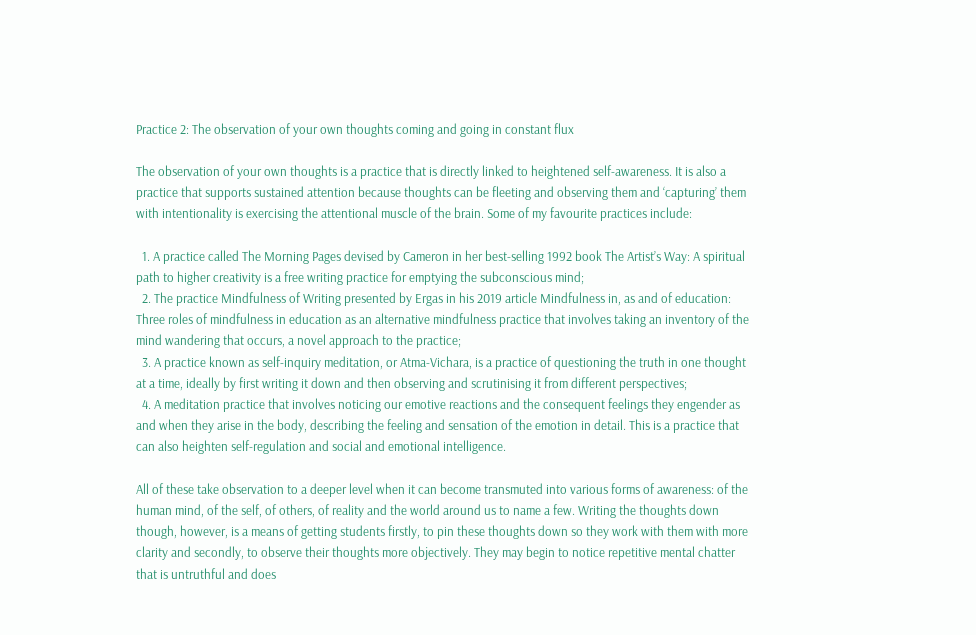Practice 2: The observation of your own thoughts coming and going in constant flux

The observation of your own thoughts is a practice that is directly linked to heightened self-awareness. It is also a practice that supports sustained attention because thoughts can be fleeting and observing them and ‘capturing’ them with intentionality is exercising the attentional muscle of the brain. Some of my favourite practices include:

  1. A practice called The Morning Pages devised by Cameron in her best-selling 1992 book The Artist’s Way: A spiritual path to higher creativity is a free writing practice for emptying the subconscious mind;
  2. The practice Mindfulness of Writing presented by Ergas in his 2019 article Mindfulness in, as and of education: Three roles of mindfulness in education as an alternative mindfulness practice that involves taking an inventory of the mind wandering that occurs, a novel approach to the practice;
  3. A practice known as self-inquiry meditation, or Atma-Vichara, is a practice of questioning the truth in one thought at a time, ideally by first writing it down and then observing and scrutinising it from different perspectives;
  4. A meditation practice that involves noticing our emotive reactions and the consequent feelings they engender as and when they arise in the body, describing the feeling and sensation of the emotion in detail. This is a practice that can also heighten self-regulation and social and emotional intelligence.

All of these take observation to a deeper level when it can become transmuted into various forms of awareness: of the human mind, of the self, of others, of reality and the world around us to name a few. Writing the thoughts down though, however, is a means of getting students firstly, to pin these thoughts down so they work with them with more clarity and secondly, to observe their thoughts more objectively. They may begin to notice repetitive mental chatter that is untruthful and does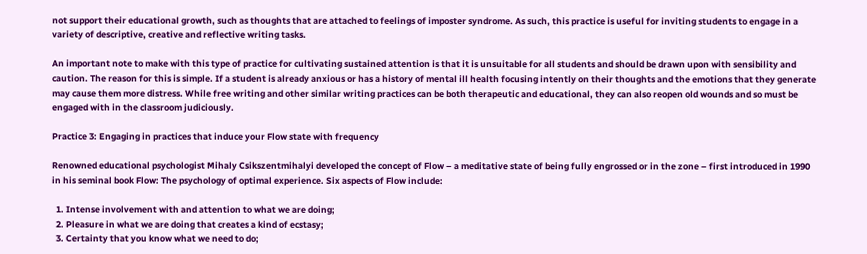not support their educational growth, such as thoughts that are attached to feelings of imposter syndrome. As such, this practice is useful for inviting students to engage in a variety of descriptive, creative and reflective writing tasks.

An important note to make with this type of practice for cultivating sustained attention is that it is unsuitable for all students and should be drawn upon with sensibility and caution. The reason for this is simple. If a student is already anxious or has a history of mental ill health focusing intently on their thoughts and the emotions that they generate may cause them more distress. While free writing and other similar writing practices can be both therapeutic and educational, they can also reopen old wounds and so must be engaged with in the classroom judiciously.

Practice 3: Engaging in practices that induce your Flow state with frequency

Renowned educational psychologist Mihaly Csikszentmihalyi developed the concept of Flow – a meditative state of being fully engrossed or in the zone – first introduced in 1990 in his seminal book Flow: The psychology of optimal experience. Six aspects of Flow include:

  1. Intense involvement with and attention to what we are doing;
  2. Pleasure in what we are doing that creates a kind of ecstasy;
  3. Certainty that you know what we need to do;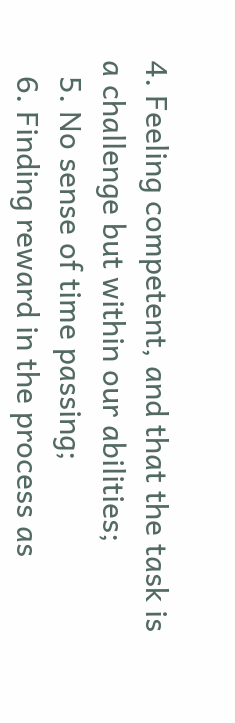4. Feeling competent, and that the task is a challenge but within our abilities;
  5. No sense of time passing;
  6. Finding reward in the process as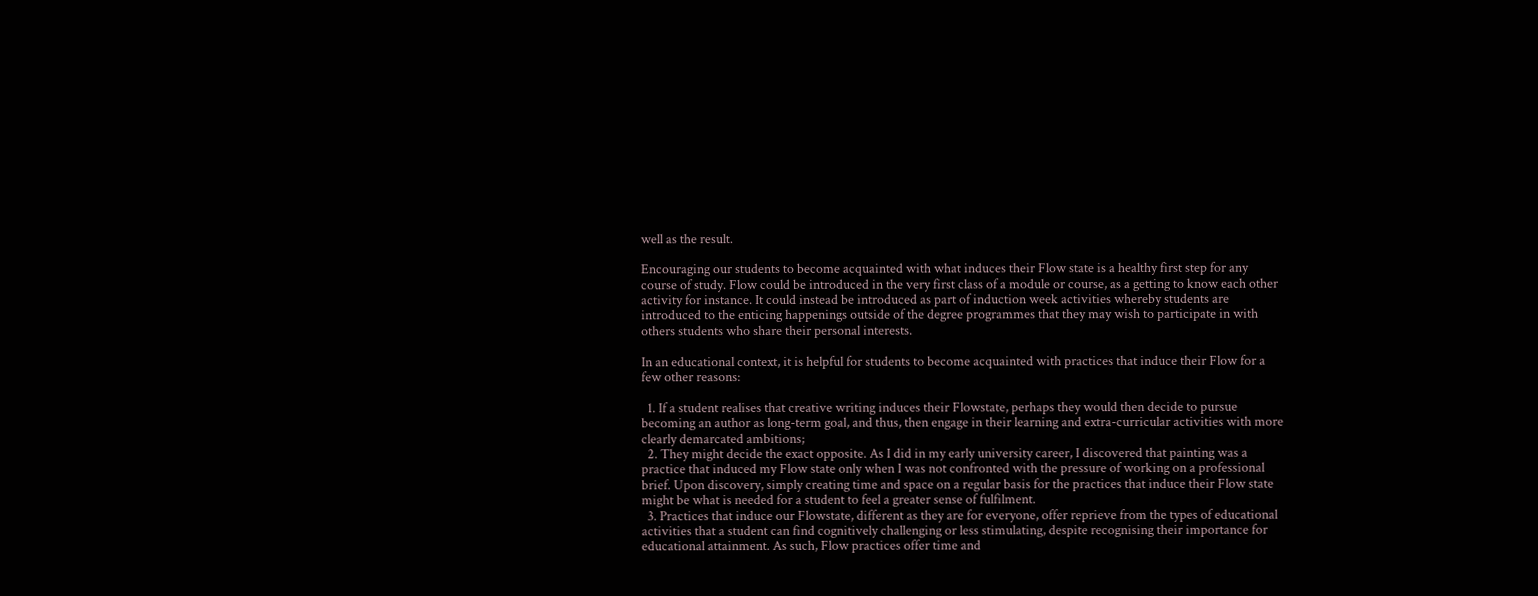well as the result.

Encouraging our students to become acquainted with what induces their Flow state is a healthy first step for any course of study. Flow could be introduced in the very first class of a module or course, as a getting to know each other activity for instance. It could instead be introduced as part of induction week activities whereby students are introduced to the enticing happenings outside of the degree programmes that they may wish to participate in with others students who share their personal interests.

In an educational context, it is helpful for students to become acquainted with practices that induce their Flow for a few other reasons:

  1. If a student realises that creative writing induces their Flowstate, perhaps they would then decide to pursue becoming an author as long-term goal, and thus, then engage in their learning and extra-curricular activities with more clearly demarcated ambitions;
  2. They might decide the exact opposite. As I did in my early university career, I discovered that painting was a practice that induced my Flow state only when I was not confronted with the pressure of working on a professional brief. Upon discovery, simply creating time and space on a regular basis for the practices that induce their Flow state might be what is needed for a student to feel a greater sense of fulfilment.
  3. Practices that induce our Flowstate, different as they are for everyone, offer reprieve from the types of educational activities that a student can find cognitively challenging or less stimulating, despite recognising their importance for educational attainment. As such, Flow practices offer time and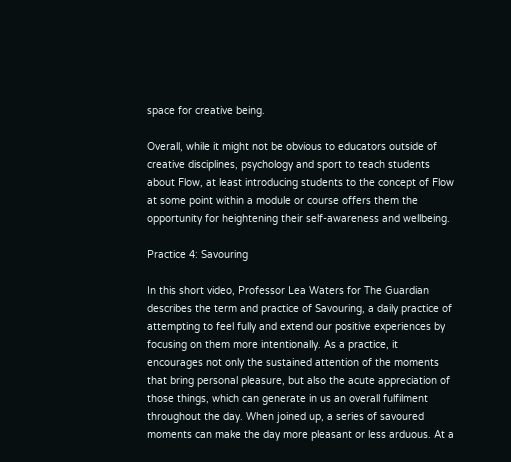space for creative being.

Overall, while it might not be obvious to educators outside of creative disciplines, psychology and sport to teach students about Flow, at least introducing students to the concept of Flow at some point within a module or course offers them the opportunity for heightening their self-awareness and wellbeing.

Practice 4: Savouring

In this short video, Professor Lea Waters for The Guardian describes the term and practice of Savouring, a daily practice of attempting to feel fully and extend our positive experiences by focusing on them more intentionally. As a practice, it encourages not only the sustained attention of the moments that bring personal pleasure, but also the acute appreciation of those things, which can generate in us an overall fulfilment throughout the day. When joined up, a series of savoured moments can make the day more pleasant or less arduous. At a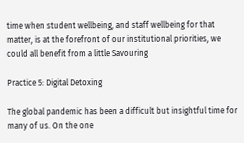time when student wellbeing, and staff wellbeing for that matter, is at the forefront of our institutional priorities, we could all benefit from a little Savouring

Practice 5: Digital Detoxing

The global pandemic has been a difficult but insightful time for many of us. On the one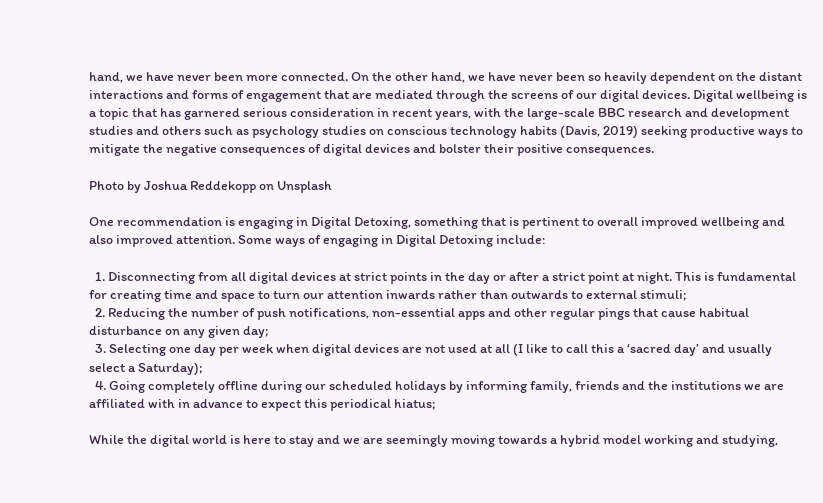hand, we have never been more connected. On the other hand, we have never been so heavily dependent on the distant interactions and forms of engagement that are mediated through the screens of our digital devices. Digital wellbeing is a topic that has garnered serious consideration in recent years, with the large-scale BBC research and development studies and others such as psychology studies on conscious technology habits (Davis, 2019) seeking productive ways to mitigate the negative consequences of digital devices and bolster their positive consequences.

Photo by Joshua Reddekopp on Unsplash

One recommendation is engaging in Digital Detoxing, something that is pertinent to overall improved wellbeing and also improved attention. Some ways of engaging in Digital Detoxing include:

  1. Disconnecting from all digital devices at strict points in the day or after a strict point at night. This is fundamental for creating time and space to turn our attention inwards rather than outwards to external stimuli;
  2. Reducing the number of push notifications, non-essential apps and other regular pings that cause habitual disturbance on any given day;
  3. Selecting one day per week when digital devices are not used at all (I like to call this a ‘sacred day’ and usually select a Saturday);
  4. Going completely offline during our scheduled holidays by informing family, friends and the institutions we are affiliated with in advance to expect this periodical hiatus;

While the digital world is here to stay and we are seemingly moving towards a hybrid model working and studying,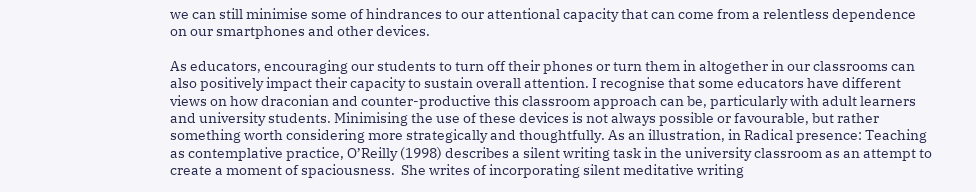we can still minimise some of hindrances to our attentional capacity that can come from a relentless dependence on our smartphones and other devices.

As educators, encouraging our students to turn off their phones or turn them in altogether in our classrooms can also positively impact their capacity to sustain overall attention. I recognise that some educators have different views on how draconian and counter-productive this classroom approach can be, particularly with adult learners and university students. Minimising the use of these devices is not always possible or favourable, but rather something worth considering more strategically and thoughtfully. As an illustration, in Radical presence: Teaching as contemplative practice, O’Reilly (1998) describes a silent writing task in the university classroom as an attempt to create a moment of spaciousness.  She writes of incorporating silent meditative writing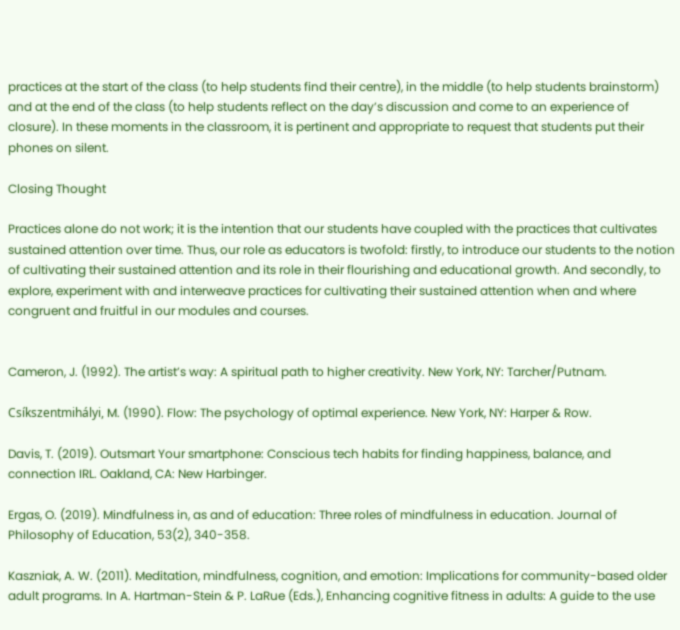practices at the start of the class (to help students find their centre), in the middle (to help students brainstorm) and at the end of the class (to help students reflect on the day’s discussion and come to an experience of closure). In these moments in the classroom, it is pertinent and appropriate to request that students put their phones on silent.

Closing Thought

Practices alone do not work; it is the intention that our students have coupled with the practices that cultivates sustained attention over time. Thus, our role as educators is twofold: firstly, to introduce our students to the notion of cultivating their sustained attention and its role in their flourishing and educational growth. And secondly, to explore, experiment with and interweave practices for cultivating their sustained attention when and where congruent and fruitful in our modules and courses.


Cameron, J. (1992). The artist’s way: A spiritual path to higher creativity. New York, NY: Tarcher/Putnam.

Csíkszentmihályi, M. (1990). Flow: The psychology of optimal experience. New York, NY: Harper & Row.

Davis, T. (2019). Outsmart Your smartphone: Conscious tech habits for finding happiness, balance, and connection IRL. Oakland, CA: New Harbinger.

Ergas, O. (2019). Mindfulness in, as and of education: Three roles of mindfulness in education. Journal of Philosophy of Education, 53(2), 340-358.

Kaszniak, A. W. (2011). Meditation, mindfulness, cognition, and emotion: Implications for community-based older adult programs. In A. Hartman-Stein & P. LaRue (Eds.), Enhancing cognitive fitness in adults: A guide to the use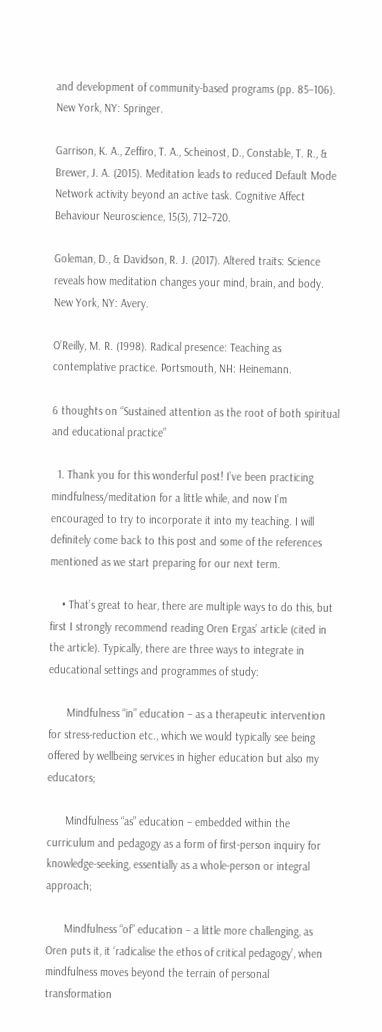and development of community-based programs (pp. 85–106). New York, NY: Springer.

Garrison, K. A., Zeffiro, T. A., Scheinost, D., Constable, T. R., & Brewer, J. A. (2015). Meditation leads to reduced Default Mode Network activity beyond an active task. Cognitive Affect Behaviour Neuroscience, 15(3), 712–720.

Goleman, D., & Davidson, R. J. (2017). Altered traits: Science reveals how meditation changes your mind, brain, and body. New York, NY: Avery.

O’Reilly, M. R. (1998). Radical presence: Teaching as contemplative practice. Portsmouth, NH: Heinemann.

6 thoughts on “Sustained attention as the root of both spiritual and educational practice”

  1. Thank you for this wonderful post! I’ve been practicing mindfulness/meditation for a little while, and now I’m encouraged to try to incorporate it into my teaching. I will definitely come back to this post and some of the references mentioned as we start preparing for our next term.

    • That’s great to hear, there are multiple ways to do this, but first I strongly recommend reading Oren Ergas’ article (cited in the article). Typically, there are three ways to integrate in educational settings and programmes of study:

      Mindfulness “in” education – as a therapeutic intervention for stress-reduction etc., which we would typically see being offered by wellbeing services in higher education but also my educators;

      Mindfulness “as” education – embedded within the curriculum and pedagogy as a form of first-person inquiry for knowledge-seeking, essentially as a whole-person or integral approach;

      Mindfulness “of” education – a little more challenging, as Oren puts it, it ‘radicalise the ethos of critical pedagogy’, when mindfulness moves beyond the terrain of personal transformation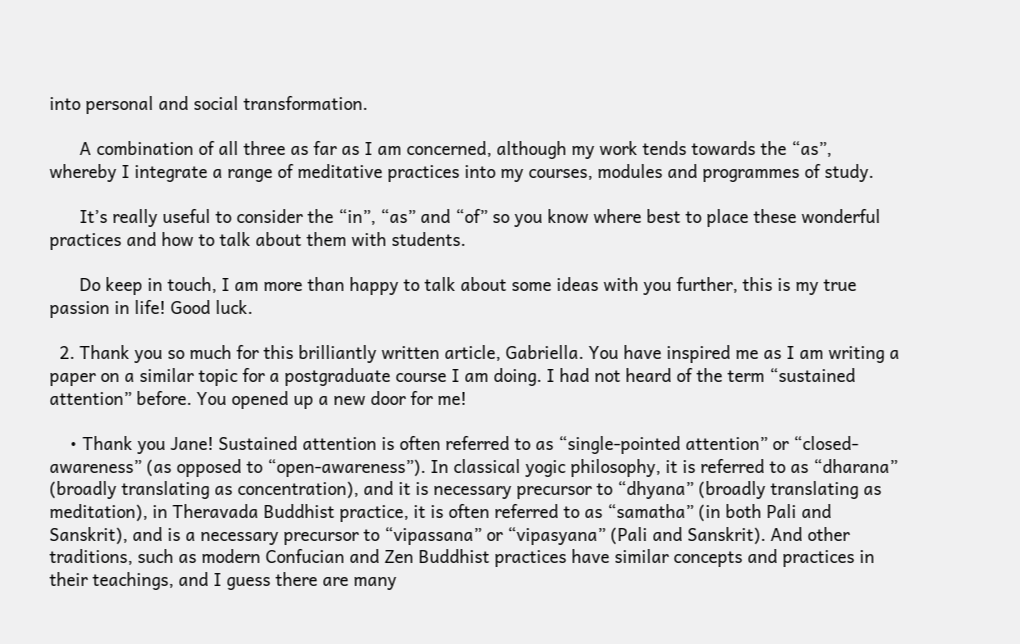into personal and social transformation.

      A combination of all three as far as I am concerned, although my work tends towards the “as”, whereby I integrate a range of meditative practices into my courses, modules and programmes of study.

      It’s really useful to consider the “in”, “as” and “of” so you know where best to place these wonderful practices and how to talk about them with students.

      Do keep in touch, I am more than happy to talk about some ideas with you further, this is my true passion in life! Good luck.

  2. Thank you so much for this brilliantly written article, Gabriella. You have inspired me as I am writing a paper on a similar topic for a postgraduate course I am doing. I had not heard of the term “sustained attention” before. You opened up a new door for me!

    • Thank you Jane! Sustained attention is often referred to as “single-pointed attention” or “closed-awareness” (as opposed to “open-awareness”). In classical yogic philosophy, it is referred to as “dharana” (broadly translating as concentration), and it is necessary precursor to “dhyana” (broadly translating as meditation), in Theravada Buddhist practice, it is often referred to as “samatha” (in both Pali and Sanskrit), and is a necessary precursor to “vipassana” or “vipasyana” (Pali and Sanskrit). And other traditions, such as modern Confucian and Zen Buddhist practices have similar concepts and practices in their teachings, and I guess there are many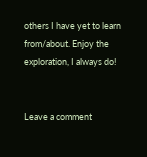others I have yet to learn from/about. Enjoy the exploration, I always do!


Leave a comment